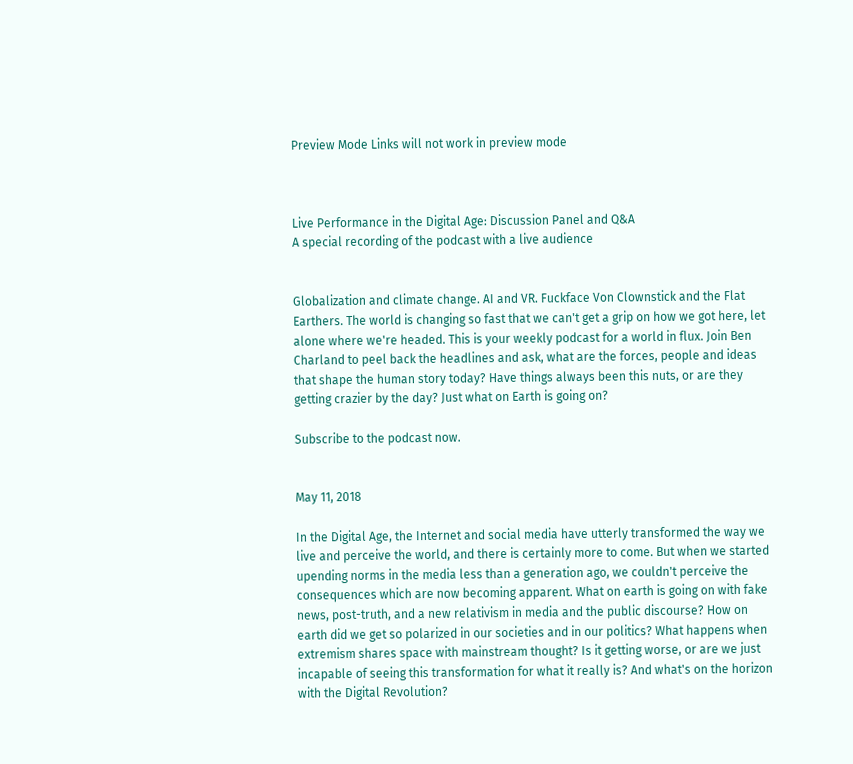Preview Mode Links will not work in preview mode



Live Performance in the Digital Age: Discussion Panel and Q&A
A special recording of the podcast with a live audience


Globalization and climate change. AI and VR. Fuckface Von Clownstick and the Flat Earthers. The world is changing so fast that we can't get a grip on how we got here, let alone where we're headed. This is your weekly podcast for a world in flux. Join Ben Charland to peel back the headlines and ask, what are the forces, people and ideas that shape the human story today? Have things always been this nuts, or are they getting crazier by the day? Just what on Earth is going on?

Subscribe to the podcast now.


May 11, 2018

In the Digital Age, the Internet and social media have utterly transformed the way we live and perceive the world, and there is certainly more to come. But when we started upending norms in the media less than a generation ago, we couldn't perceive the consequences which are now becoming apparent. What on earth is going on with fake news, post-truth, and a new relativism in media and the public discourse? How on earth did we get so polarized in our societies and in our politics? What happens when extremism shares space with mainstream thought? Is it getting worse, or are we just incapable of seeing this transformation for what it really is? And what's on the horizon with the Digital Revolution?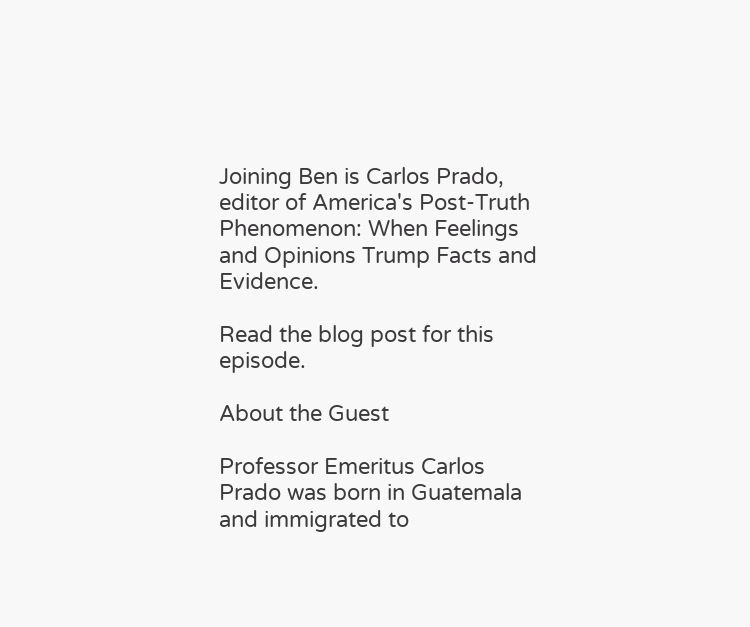Joining Ben is Carlos Prado, editor of America's Post-Truth Phenomenon: When Feelings and Opinions Trump Facts and Evidence.

Read the blog post for this episode.

About the Guest

Professor Emeritus Carlos Prado was born in Guatemala and immigrated to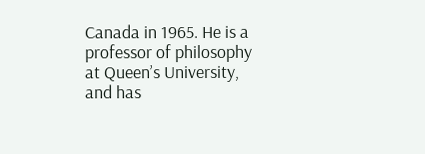Canada in 1965. He is a professor of philosophy at Queen’s University, and has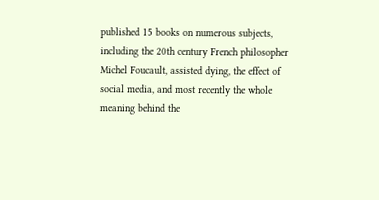published 15 books on numerous subjects, including the 20th century French philosopher Michel Foucault, assisted dying, the effect of social media, and most recently the whole meaning behind the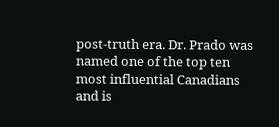post-truth era. Dr. Prado was named one of the top ten most influential Canadians and is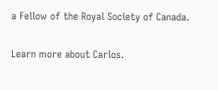a Fellow of the Royal Society of Canada.

Learn more about Carlos.